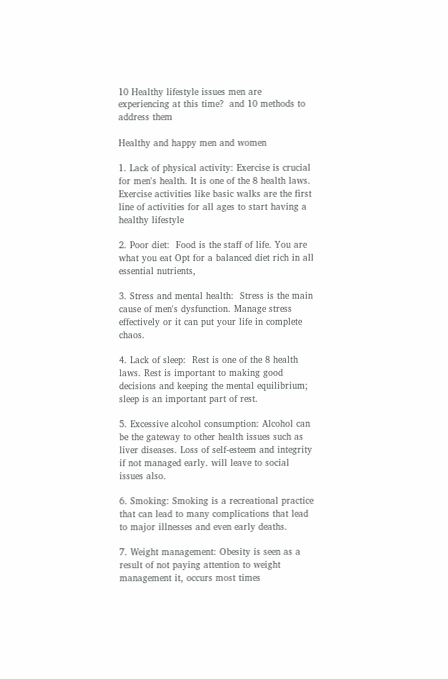10 Healthy lifestyle issues men are experiencing at this time?  and 10 methods to address them

Healthy and happy men and women

1. Lack of physical activity: Exercise is crucial for men's health. It is one of the 8 health laws.  Exercise activities like basic walks are the first line of activities for all ages to start having a healthy lifestyle

2. Poor diet:  Food is the staff of life. You are what you eat Opt for a balanced diet rich in all essential nutrients,

3. Stress and mental health:  Stress is the main cause of men's dysfunction. Manage stress effectively or it can put your life in complete chaos.

4. Lack of sleep:  Rest is one of the 8 health laws. Rest is important to making good decisions and keeping the mental equilibrium; sleep is an important part of rest.

5. Excessive alcohol consumption: Alcohol can be the gateway to other health issues such as liver diseases. Loss of self-esteem and integrity if not managed early. will leave to social issues also.

6. Smoking: Smoking is a recreational practice that can lead to many complications that lead to major illnesses and even early deaths.

7. Weight management: Obesity is seen as a result of not paying attention to weight management it, occurs most times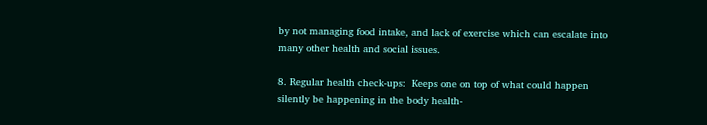by not managing food intake, and lack of exercise which can escalate into many other health and social issues.

8. Regular health check-ups:  Keeps one on top of what could happen silently be happening in the body health-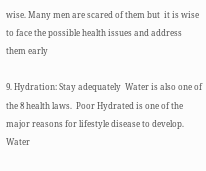wise. Many men are scared of them but  it is wise to face the possible health issues and address  them early

9. Hydration: Stay adequately  Water is also one of the 8 health laws.  Poor Hydrated is one of the major reasons for lifestyle disease to develop. Water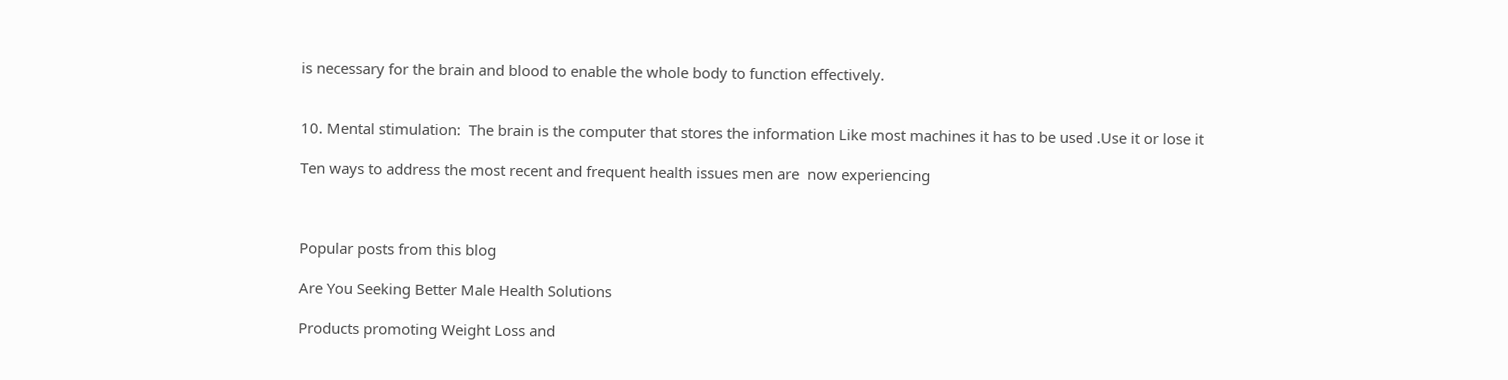is necessary for the brain and blood to enable the whole body to function effectively.


10. Mental stimulation:  The brain is the computer that stores the information Like most machines it has to be used .Use it or lose it

Ten ways to address the most recent and frequent health issues men are  now experiencing



Popular posts from this blog

Are You Seeking Better Male Health Solutions

Products promoting Weight Loss and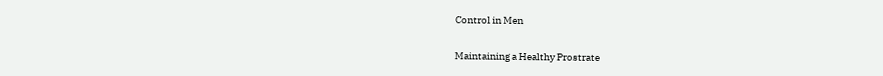Control in Men

Maintaining a Healthy Prostrate